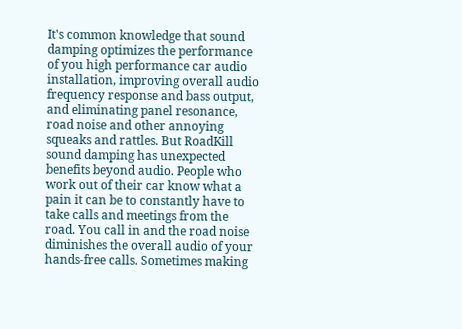It's common knowledge that sound damping optimizes the performance of you high performance car audio installation, improving overall audio frequency response and bass output, and eliminating panel resonance, road noise and other annoying squeaks and rattles. But RoadKill sound damping has unexpected benefits beyond audio. People who work out of their car know what a pain it can be to constantly have to take calls and meetings from the road. You call in and the road noise diminishes the overall audio of your hands-free calls. Sometimes making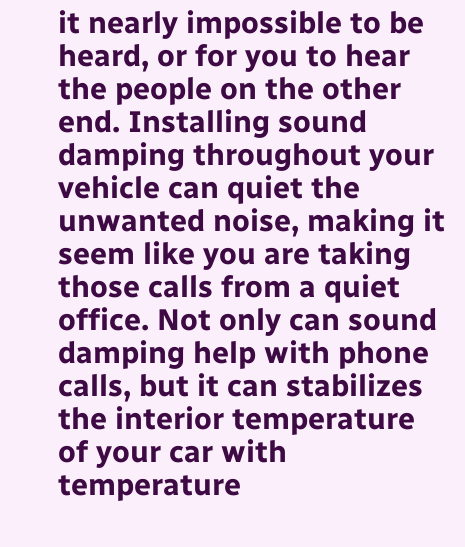it nearly impossible to be heard, or for you to hear the people on the other end. Installing sound damping throughout your vehicle can quiet the unwanted noise, making it seem like you are taking those calls from a quiet office. Not only can sound damping help with phone calls, but it can stabilizes the interior temperature of your car with temperature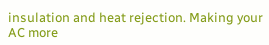insulation and heat rejection. Making your AC more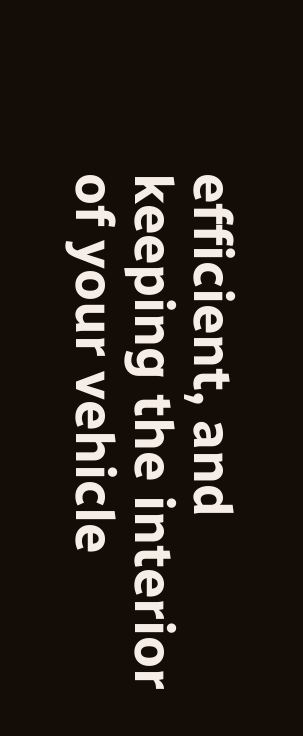efficient, and keeping the interior of your vehicle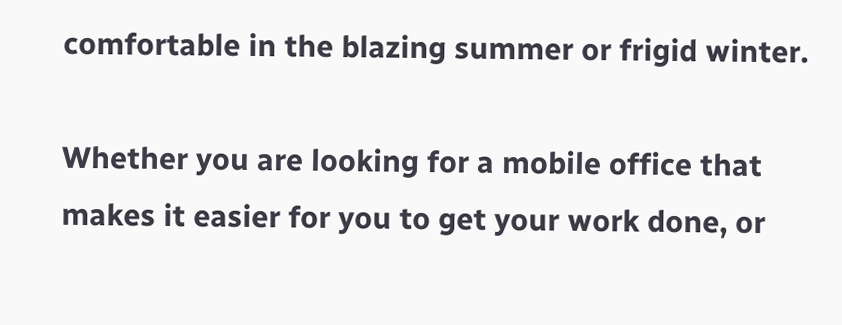comfortable in the blazing summer or frigid winter.

Whether you are looking for a mobile office that makes it easier for you to get your work done, or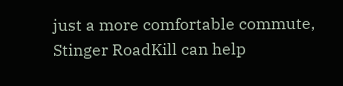just a more comfortable commute, Stinger RoadKill can help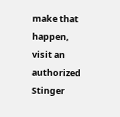make that happen, visit an authorized Stinger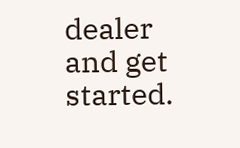dealer and get started.